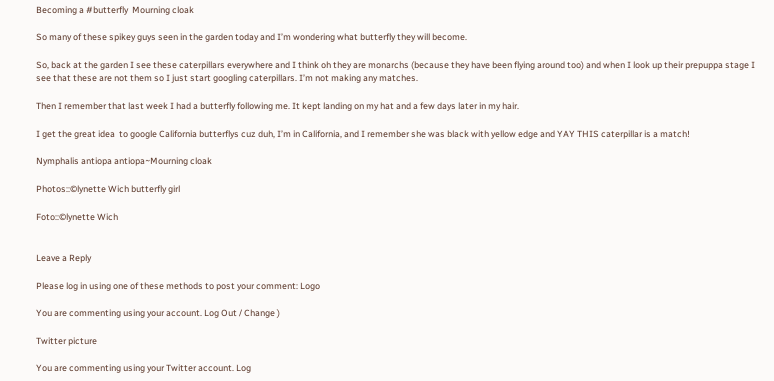Becoming a #butterfly  Mourning cloak

So many of these spikey guys seen in the garden today and I’m wondering what butterfly they will become.

So, back at the garden I see these caterpillars everywhere and I think oh they are monarchs (because they have been flying around too) and when I look up their prepuppa stage I see that these are not them so I just start googling caterpillars. I’m not making any matches.

Then I remember that last week I had a butterfly following me. It kept landing on my hat and a few days later in my hair.

I get the great idea  to google California butterflys cuz duh, I’m in California, and I remember she was black with yellow edge and YAY THIS caterpillar is a match!

Nymphalis antiopa antiopa~Mourning cloak

Photos::©lynette Wich butterfly girl

Foto::©lynette Wich


Leave a Reply

Please log in using one of these methods to post your comment: Logo

You are commenting using your account. Log Out / Change )

Twitter picture

You are commenting using your Twitter account. Log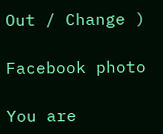Out / Change )

Facebook photo

You are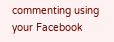commenting using your Facebook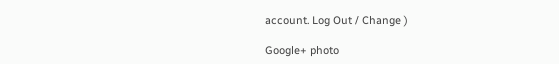account. Log Out / Change )

Google+ photo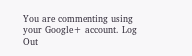You are commenting using your Google+ account. Log Out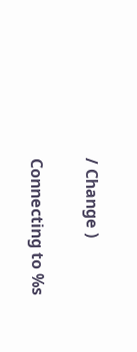/ Change )

Connecting to %s